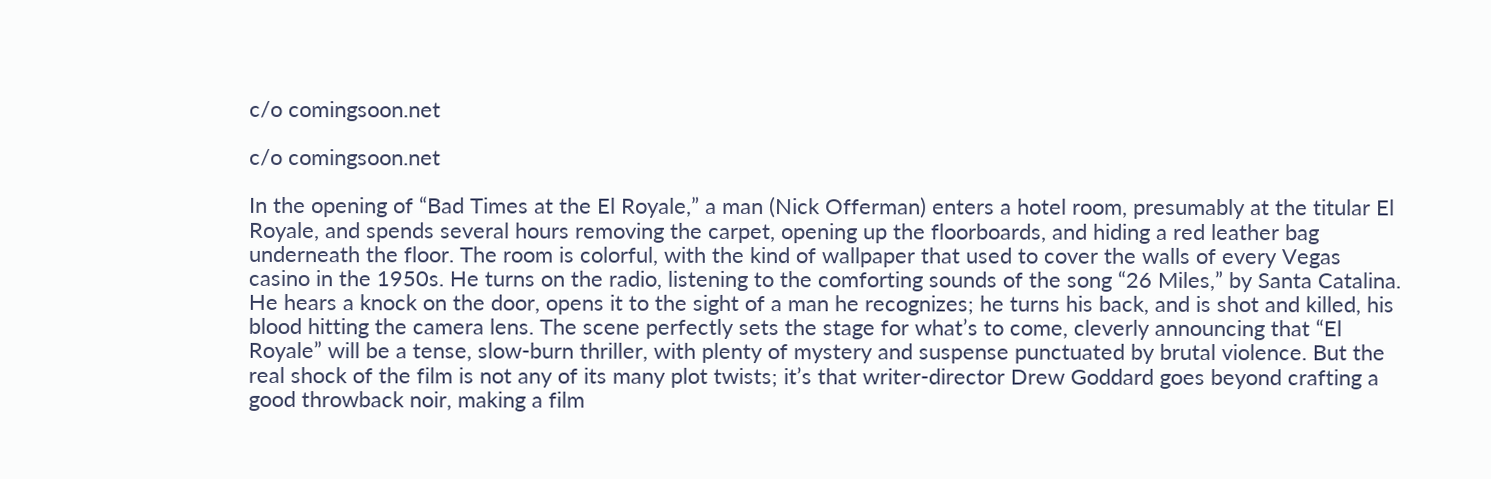c/o comingsoon.net

c/o comingsoon.net

In the opening of “Bad Times at the El Royale,” a man (Nick Offerman) enters a hotel room, presumably at the titular El Royale, and spends several hours removing the carpet, opening up the floorboards, and hiding a red leather bag underneath the floor. The room is colorful, with the kind of wallpaper that used to cover the walls of every Vegas casino in the 1950s. He turns on the radio, listening to the comforting sounds of the song “26 Miles,” by Santa Catalina. He hears a knock on the door, opens it to the sight of a man he recognizes; he turns his back, and is shot and killed, his blood hitting the camera lens. The scene perfectly sets the stage for what’s to come, cleverly announcing that “El Royale” will be a tense, slow-burn thriller, with plenty of mystery and suspense punctuated by brutal violence. But the real shock of the film is not any of its many plot twists; it’s that writer-director Drew Goddard goes beyond crafting a good throwback noir, making a film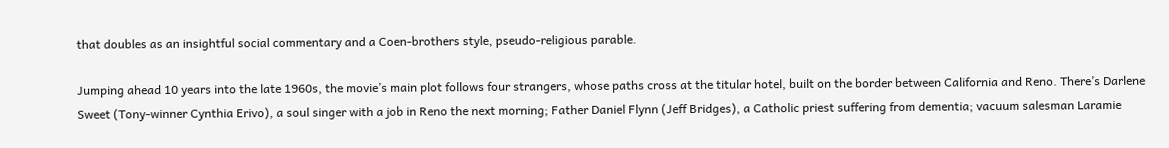that doubles as an insightful social commentary and a Coen-brothers style, pseudo-religious parable.

Jumping ahead 10 years into the late 1960s, the movie’s main plot follows four strangers, whose paths cross at the titular hotel, built on the border between California and Reno. There’s Darlene Sweet (Tony-winner Cynthia Erivo), a soul singer with a job in Reno the next morning; Father Daniel Flynn (Jeff Bridges), a Catholic priest suffering from dementia; vacuum salesman Laramie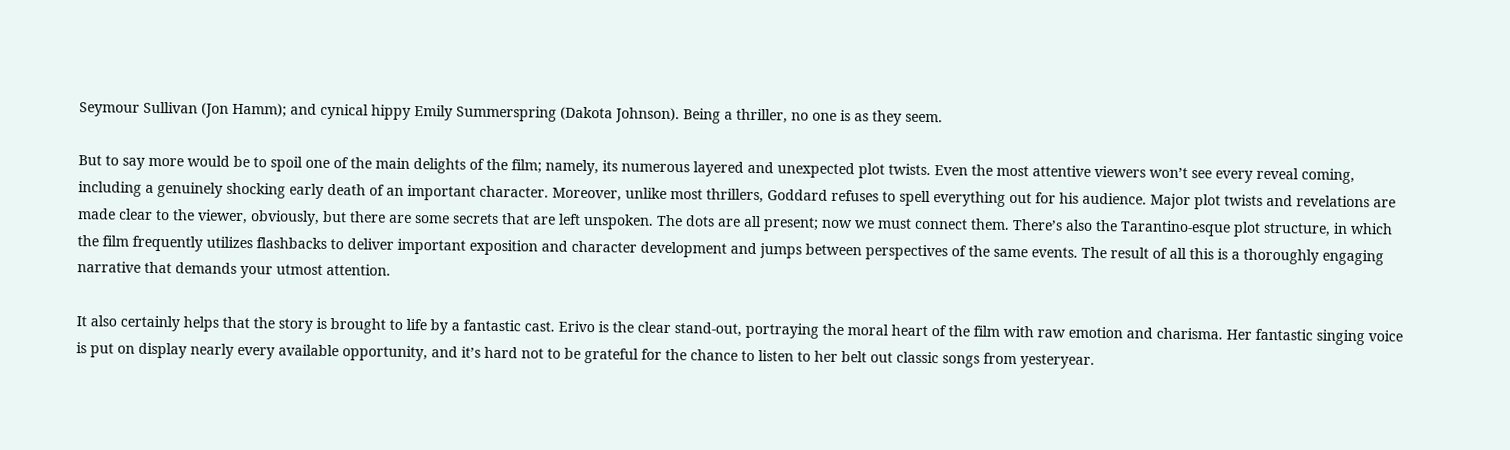Seymour Sullivan (Jon Hamm); and cynical hippy Emily Summerspring (Dakota Johnson). Being a thriller, no one is as they seem.

But to say more would be to spoil one of the main delights of the film; namely, its numerous layered and unexpected plot twists. Even the most attentive viewers won’t see every reveal coming, including a genuinely shocking early death of an important character. Moreover, unlike most thrillers, Goddard refuses to spell everything out for his audience. Major plot twists and revelations are made clear to the viewer, obviously, but there are some secrets that are left unspoken. The dots are all present; now we must connect them. There’s also the Tarantino-esque plot structure, in which the film frequently utilizes flashbacks to deliver important exposition and character development and jumps between perspectives of the same events. The result of all this is a thoroughly engaging narrative that demands your utmost attention.

It also certainly helps that the story is brought to life by a fantastic cast. Erivo is the clear stand-out, portraying the moral heart of the film with raw emotion and charisma. Her fantastic singing voice is put on display nearly every available opportunity, and it’s hard not to be grateful for the chance to listen to her belt out classic songs from yesteryear.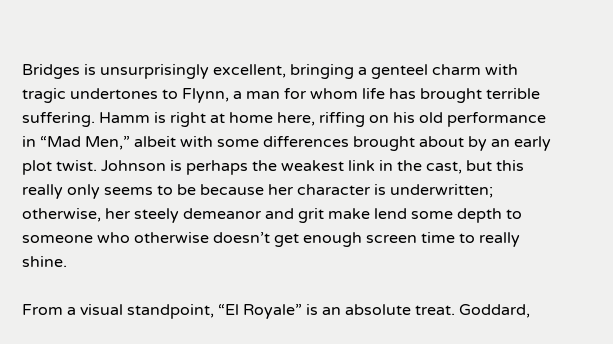Bridges is unsurprisingly excellent, bringing a genteel charm with tragic undertones to Flynn, a man for whom life has brought terrible suffering. Hamm is right at home here, riffing on his old performance in “Mad Men,” albeit with some differences brought about by an early plot twist. Johnson is perhaps the weakest link in the cast, but this really only seems to be because her character is underwritten; otherwise, her steely demeanor and grit make lend some depth to someone who otherwise doesn’t get enough screen time to really shine.

From a visual standpoint, “El Royale” is an absolute treat. Goddard,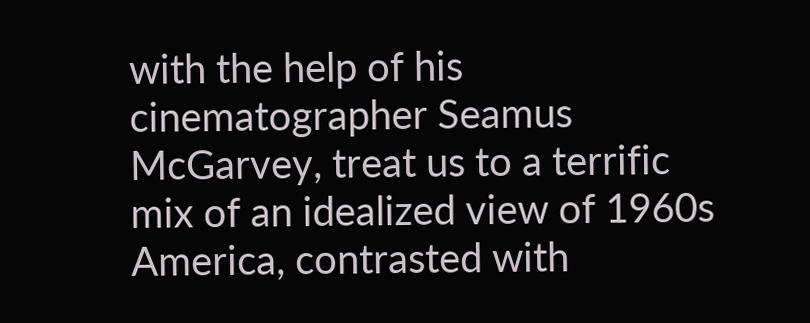with the help of his cinematographer Seamus McGarvey, treat us to a terrific mix of an idealized view of 1960s America, contrasted with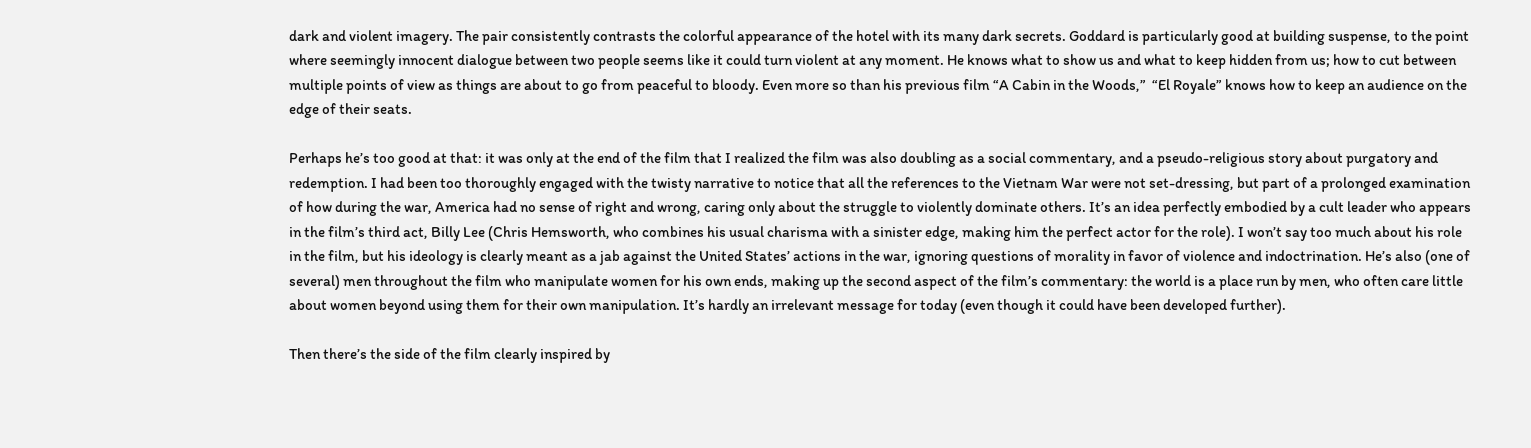dark and violent imagery. The pair consistently contrasts the colorful appearance of the hotel with its many dark secrets. Goddard is particularly good at building suspense, to the point where seemingly innocent dialogue between two people seems like it could turn violent at any moment. He knows what to show us and what to keep hidden from us; how to cut between multiple points of view as things are about to go from peaceful to bloody. Even more so than his previous film “A Cabin in the Woods,”  “El Royale” knows how to keep an audience on the edge of their seats.

Perhaps he’s too good at that: it was only at the end of the film that I realized the film was also doubling as a social commentary, and a pseudo-religious story about purgatory and redemption. I had been too thoroughly engaged with the twisty narrative to notice that all the references to the Vietnam War were not set-dressing, but part of a prolonged examination of how during the war, America had no sense of right and wrong, caring only about the struggle to violently dominate others. It’s an idea perfectly embodied by a cult leader who appears in the film’s third act, Billy Lee (Chris Hemsworth, who combines his usual charisma with a sinister edge, making him the perfect actor for the role). I won’t say too much about his role in the film, but his ideology is clearly meant as a jab against the United States’ actions in the war, ignoring questions of morality in favor of violence and indoctrination. He’s also (one of several) men throughout the film who manipulate women for his own ends, making up the second aspect of the film’s commentary: the world is a place run by men, who often care little about women beyond using them for their own manipulation. It’s hardly an irrelevant message for today (even though it could have been developed further).

Then there’s the side of the film clearly inspired by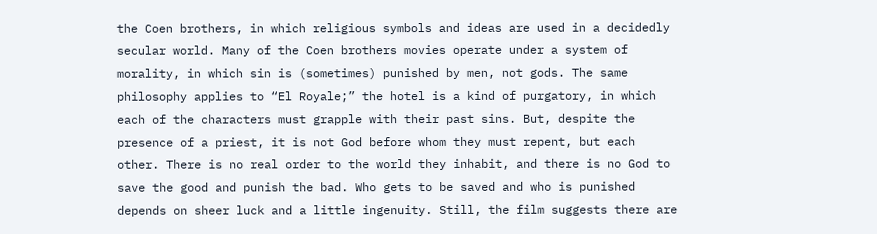the Coen brothers, in which religious symbols and ideas are used in a decidedly secular world. Many of the Coen brothers movies operate under a system of morality, in which sin is (sometimes) punished by men, not gods. The same philosophy applies to “El Royale;” the hotel is a kind of purgatory, in which each of the characters must grapple with their past sins. But, despite the presence of a priest, it is not God before whom they must repent, but each other. There is no real order to the world they inhabit, and there is no God to save the good and punish the bad. Who gets to be saved and who is punished depends on sheer luck and a little ingenuity. Still, the film suggests there are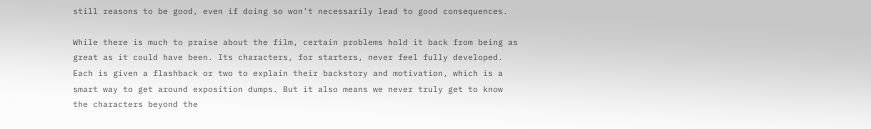still reasons to be good, even if doing so won’t necessarily lead to good consequences.

While there is much to praise about the film, certain problems hold it back from being as great as it could have been. Its characters, for starters, never feel fully developed. Each is given a flashback or two to explain their backstory and motivation, which is a smart way to get around exposition dumps. But it also means we never truly get to know the characters beyond the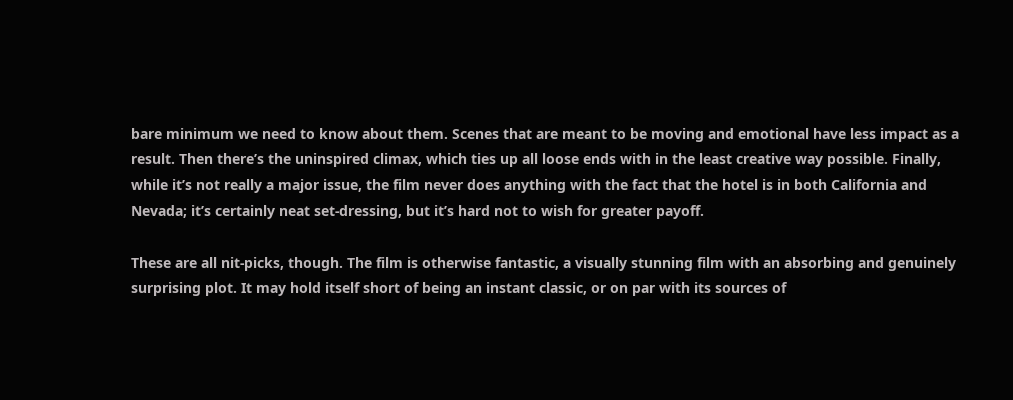bare minimum we need to know about them. Scenes that are meant to be moving and emotional have less impact as a result. Then there’s the uninspired climax, which ties up all loose ends with in the least creative way possible. Finally, while it’s not really a major issue, the film never does anything with the fact that the hotel is in both California and Nevada; it’s certainly neat set-dressing, but it’s hard not to wish for greater payoff.

These are all nit-picks, though. The film is otherwise fantastic, a visually stunning film with an absorbing and genuinely surprising plot. It may hold itself short of being an instant classic, or on par with its sources of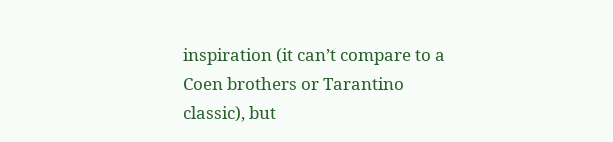inspiration (it can’t compare to a Coen brothers or Tarantino classic), but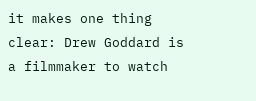it makes one thing clear: Drew Goddard is a filmmaker to watch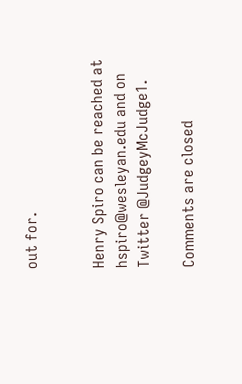out for.


Henry Spiro can be reached at hspiro@wesleyan.edu and on Twitter @JudgeyMcJudge1.

Comments are closed